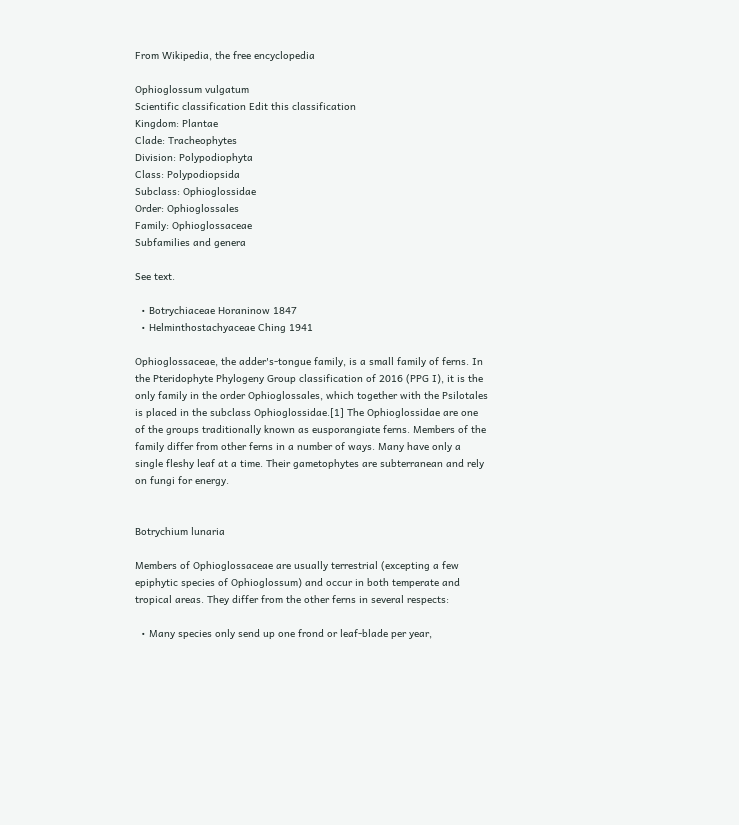From Wikipedia, the free encyclopedia

Ophioglossum vulgatum
Scientific classification Edit this classification
Kingdom: Plantae
Clade: Tracheophytes
Division: Polypodiophyta
Class: Polypodiopsida
Subclass: Ophioglossidae
Order: Ophioglossales
Family: Ophioglossaceae
Subfamilies and genera

See text.

  • Botrychiaceae Horaninow 1847
  • Helminthostachyaceae Ching 1941

Ophioglossaceae, the adder's-tongue family, is a small family of ferns. In the Pteridophyte Phylogeny Group classification of 2016 (PPG I), it is the only family in the order Ophioglossales, which together with the Psilotales is placed in the subclass Ophioglossidae.[1] The Ophioglossidae are one of the groups traditionally known as eusporangiate ferns. Members of the family differ from other ferns in a number of ways. Many have only a single fleshy leaf at a time. Their gametophytes are subterranean and rely on fungi for energy.


Botrychium lunaria

Members of Ophioglossaceae are usually terrestrial (excepting a few epiphytic species of Ophioglossum) and occur in both temperate and tropical areas. They differ from the other ferns in several respects:

  • Many species only send up one frond or leaf-blade per year,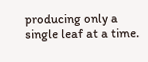producing only a single leaf at a time.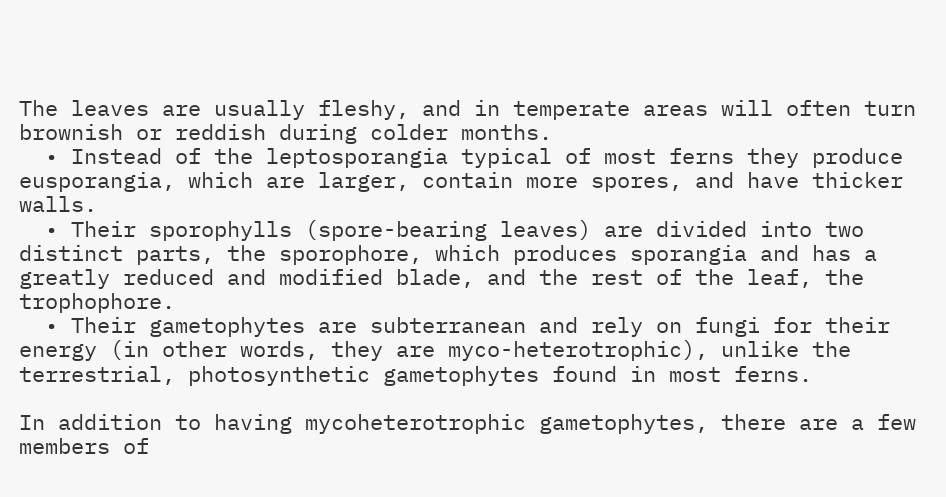The leaves are usually fleshy, and in temperate areas will often turn brownish or reddish during colder months.
  • Instead of the leptosporangia typical of most ferns they produce eusporangia, which are larger, contain more spores, and have thicker walls.
  • Their sporophylls (spore-bearing leaves) are divided into two distinct parts, the sporophore, which produces sporangia and has a greatly reduced and modified blade, and the rest of the leaf, the trophophore.
  • Their gametophytes are subterranean and rely on fungi for their energy (in other words, they are myco-heterotrophic), unlike the terrestrial, photosynthetic gametophytes found in most ferns.

In addition to having mycoheterotrophic gametophytes, there are a few members of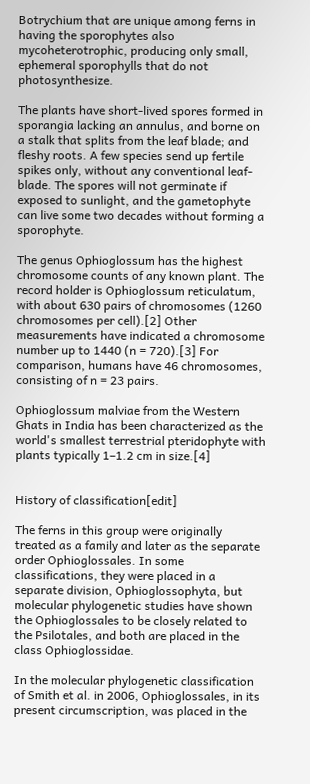Botrychium that are unique among ferns in having the sporophytes also mycoheterotrophic, producing only small, ephemeral sporophylls that do not photosynthesize.

The plants have short-lived spores formed in sporangia lacking an annulus, and borne on a stalk that splits from the leaf blade; and fleshy roots. A few species send up fertile spikes only, without any conventional leaf-blade. The spores will not germinate if exposed to sunlight, and the gametophyte can live some two decades without forming a sporophyte.

The genus Ophioglossum has the highest chromosome counts of any known plant. The record holder is Ophioglossum reticulatum, with about 630 pairs of chromosomes (1260 chromosomes per cell).[2] Other measurements have indicated a chromosome number up to 1440 (n = 720).[3] For comparison, humans have 46 chromosomes, consisting of n = 23 pairs.

Ophioglossum malviae from the Western Ghats in India has been characterized as the world's smallest terrestrial pteridophyte with plants typically 1–1.2 cm in size.[4]


History of classification[edit]

The ferns in this group were originally treated as a family and later as the separate order Ophioglossales. In some classifications, they were placed in a separate division, Ophioglossophyta, but molecular phylogenetic studies have shown the Ophioglossales to be closely related to the Psilotales, and both are placed in the class Ophioglossidae.

In the molecular phylogenetic classification of Smith et al. in 2006, Ophioglossales, in its present circumscription, was placed in the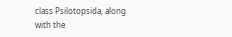class Psilotopsida, along with the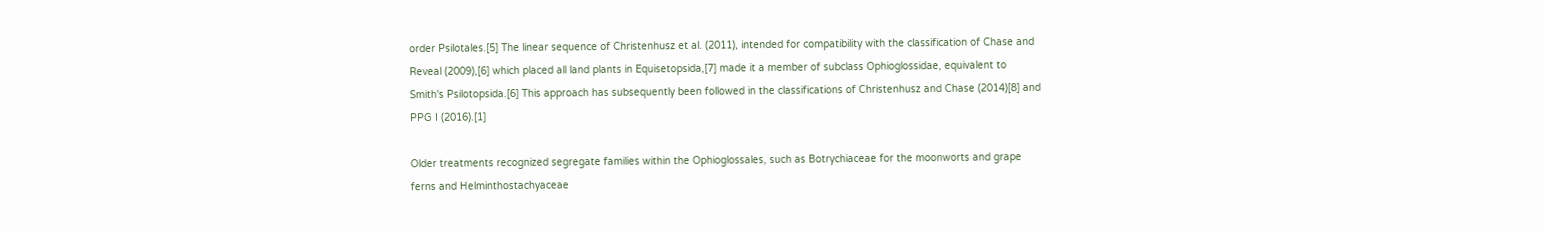order Psilotales.[5] The linear sequence of Christenhusz et al. (2011), intended for compatibility with the classification of Chase and Reveal (2009),[6] which placed all land plants in Equisetopsida,[7] made it a member of subclass Ophioglossidae, equivalent to Smith's Psilotopsida.[6] This approach has subsequently been followed in the classifications of Christenhusz and Chase (2014)[8] and PPG I (2016).[1]

Older treatments recognized segregate families within the Ophioglossales, such as Botrychiaceae for the moonworts and grape ferns and Helminthostachyaceae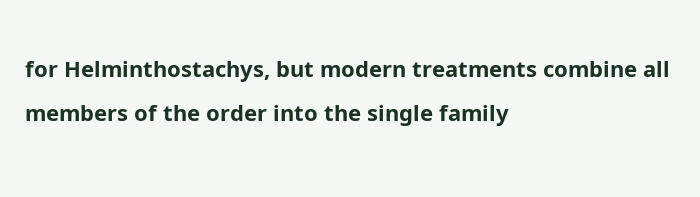for Helminthostachys, but modern treatments combine all members of the order into the single family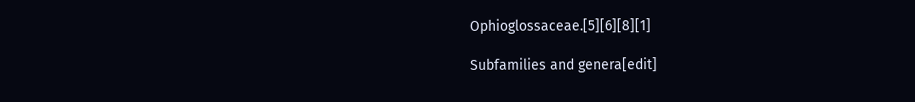Ophioglossaceae.[5][6][8][1]

Subfamilies and genera[edit]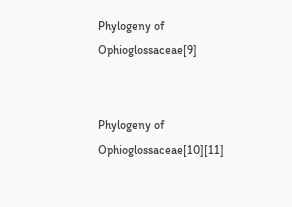Phylogeny of Ophioglossaceae[9]


Phylogeny of Ophioglossaceae[10][11]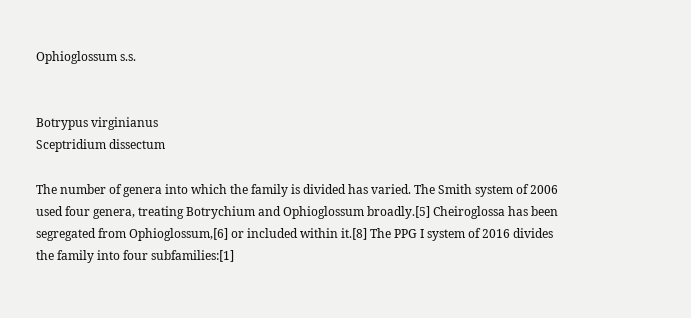Ophioglossum s.s.


Botrypus virginianus
Sceptridium dissectum

The number of genera into which the family is divided has varied. The Smith system of 2006 used four genera, treating Botrychium and Ophioglossum broadly.[5] Cheiroglossa has been segregated from Ophioglossum,[6] or included within it.[8] The PPG I system of 2016 divides the family into four subfamilies:[1]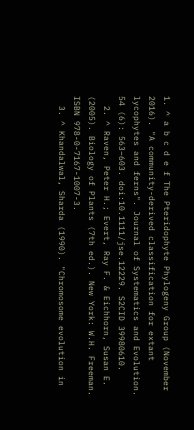1. ^ a b c d e f The Pteridophyte Phylogeny Group (November 2016). "A community-derived classification for extant lycophytes and ferns". Journal of Systematics and Evolution. 54 (6): 563–603. doi:10.1111/jse.12229. S2CID 39980610.
  2. ^ Raven, Peter H.; Evert, Ray F. & Eichhorn, Susan E. (2005). Biology of Plants (7th ed.). New York: W.H. Freeman. ISBN 978-0-7167-1007-3.
  3. ^ Khandalwal, Sharda (1990). "Chromosome evolution in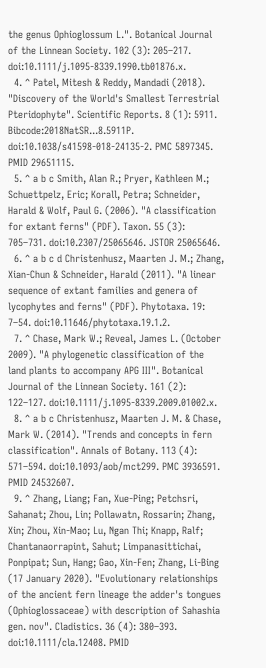the genus Ophioglossum L.". Botanical Journal of the Linnean Society. 102 (3): 205–217. doi:10.1111/j.1095-8339.1990.tb01876.x.
  4. ^ Patel, Mitesh & Reddy, Mandadi (2018). "Discovery of the World's Smallest Terrestrial Pteridophyte". Scientific Reports. 8 (1): 5911. Bibcode:2018NatSR...8.5911P. doi:10.1038/s41598-018-24135-2. PMC 5897345. PMID 29651115.
  5. ^ a b c Smith, Alan R.; Pryer, Kathleen M.; Schuettpelz, Eric; Korall, Petra; Schneider, Harald & Wolf, Paul G. (2006). "A classification for extant ferns" (PDF). Taxon. 55 (3): 705–731. doi:10.2307/25065646. JSTOR 25065646.
  6. ^ a b c d Christenhusz, Maarten J. M.; Zhang, Xian-Chun & Schneider, Harald (2011). "A linear sequence of extant families and genera of lycophytes and ferns" (PDF). Phytotaxa. 19: 7–54. doi:10.11646/phytotaxa.19.1.2.
  7. ^ Chase, Mark W.; Reveal, James L. (October 2009). "A phylogenetic classification of the land plants to accompany APG III". Botanical Journal of the Linnean Society. 161 (2): 122–127. doi:10.1111/j.1095-8339.2009.01002.x.
  8. ^ a b c Christenhusz, Maarten J. M. & Chase, Mark W. (2014). "Trends and concepts in fern classification". Annals of Botany. 113 (4): 571–594. doi:10.1093/aob/mct299. PMC 3936591. PMID 24532607.
  9. ^ Zhang, Liang; Fan, Xue-Ping; Petchsri, Sahanat; Zhou, Lin; Pollawatn, Rossarin; Zhang, Xin; Zhou, Xin-Mao; Lu, Ngan Thi; Knapp, Ralf; Chantanaorrapint, Sahut; Limpanasittichai, Ponpipat; Sun, Hang; Gao, Xin-Fen; Zhang, Li-Bing (17 January 2020). "Evolutionary relationships of the ancient fern lineage the adder's tongues (Ophioglossaceae) with description of Sahashia gen. nov". Cladistics. 36 (4): 380–393. doi:10.1111/cla.12408. PMID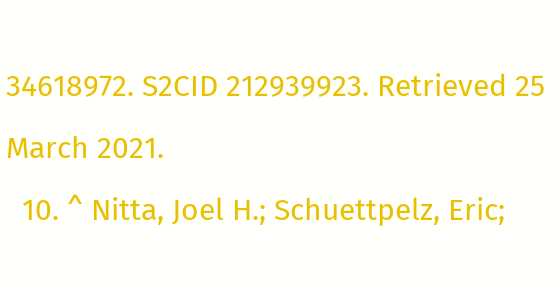34618972. S2CID 212939923. Retrieved 25 March 2021.
  10. ^ Nitta, Joel H.; Schuettpelz, Eric;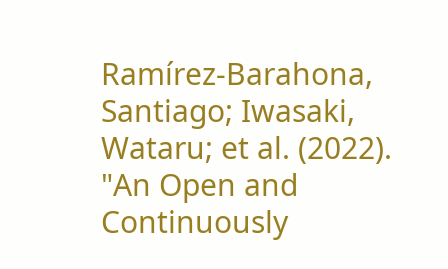Ramírez-Barahona, Santiago; Iwasaki, Wataru; et al. (2022). "An Open and Continuously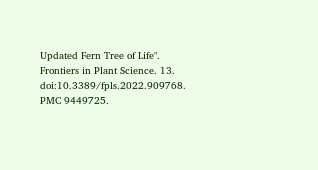Updated Fern Tree of Life". Frontiers in Plant Science. 13. doi:10.3389/fpls.2022.909768. PMC 9449725.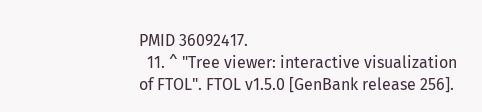PMID 36092417.
  11. ^ "Tree viewer: interactive visualization of FTOL". FTOL v1.5.0 [GenBank release 256].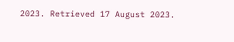2023. Retrieved 17 August 2023.